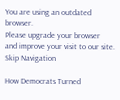You are using an outdated browser.
Please upgrade your browser
and improve your visit to our site.
Skip Navigation

How Democrats Turned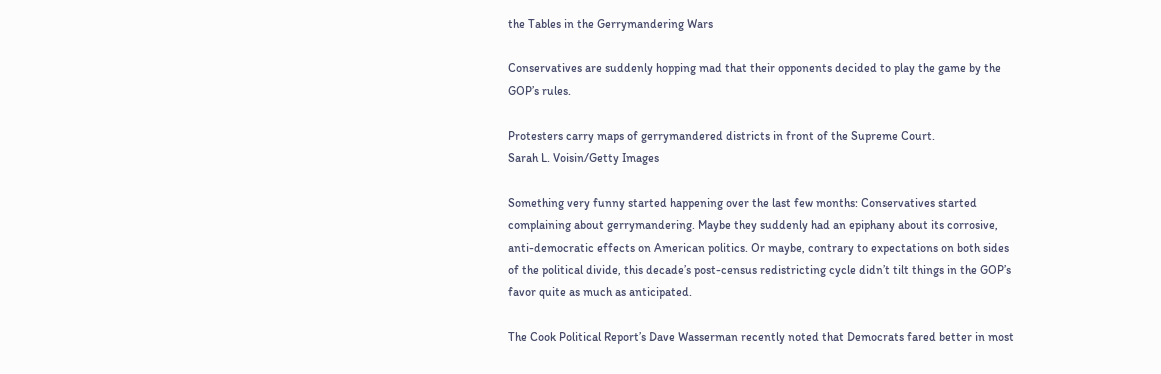the Tables in the Gerrymandering Wars

Conservatives are suddenly hopping mad that their opponents decided to play the game by the GOP’s rules.

Protesters carry maps of gerrymandered districts in front of the Supreme Court.
Sarah L. Voisin/Getty Images

Something very funny started happening over the last few months: Conservatives started complaining about gerrymandering. Maybe they suddenly had an epiphany about its corrosive, anti-democratic effects on American politics. Or maybe, contrary to expectations on both sides of the political divide, this decade’s post-census redistricting cycle didn’t tilt things in the GOP’s favor quite as much as anticipated.

The Cook Political Report’s Dave Wasserman recently noted that Democrats fared better in most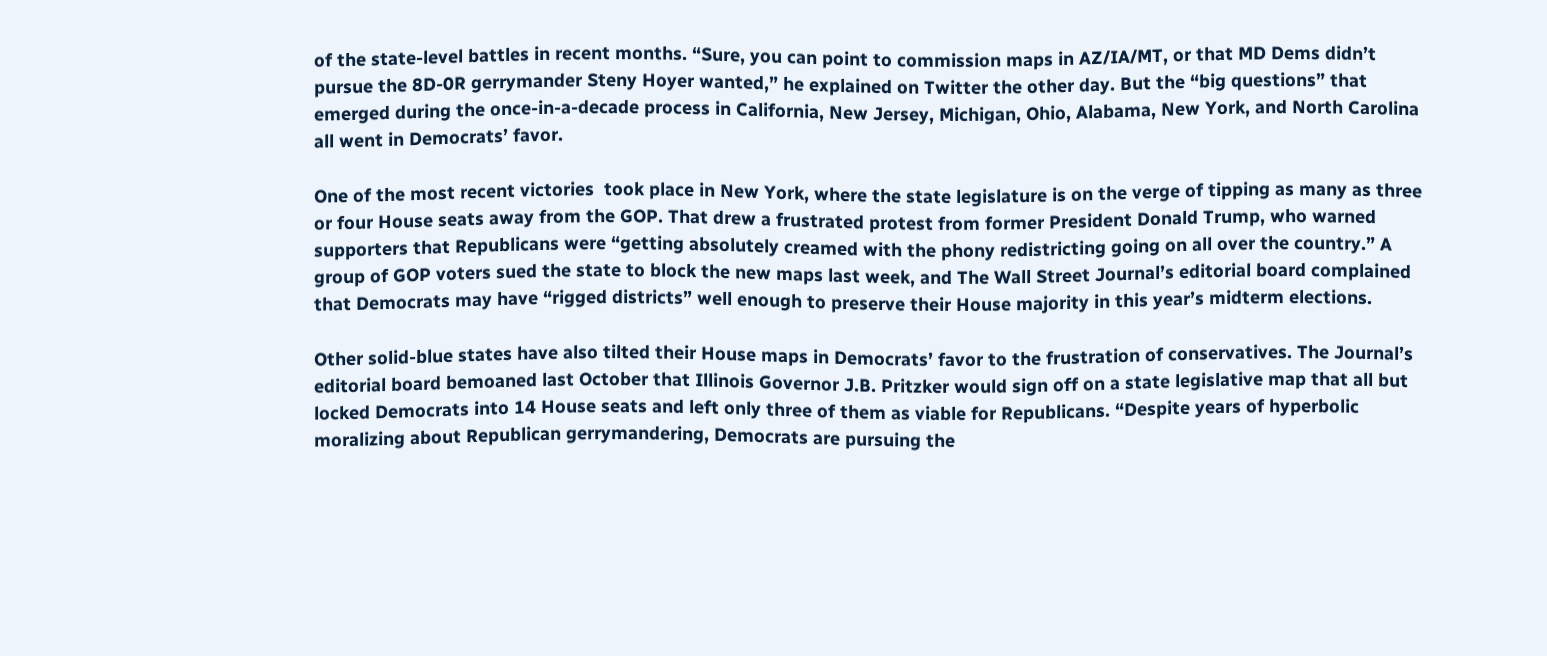of the state-level battles in recent months. “Sure, you can point to commission maps in AZ/IA/MT, or that MD Dems didn’t pursue the 8D-0R gerrymander Steny Hoyer wanted,” he explained on Twitter the other day. But the “big questions” that emerged during the once-in-a-decade process in California, New Jersey, Michigan, Ohio, Alabama, New York, and North Carolina all went in Democrats’ favor.

One of the most recent victories  took place in New York, where the state legislature is on the verge of tipping as many as three or four House seats away from the GOP. That drew a frustrated protest from former President Donald Trump, who warned supporters that Republicans were “getting absolutely creamed with the phony redistricting going on all over the country.” A group of GOP voters sued the state to block the new maps last week, and The Wall Street Journal’s editorial board complained that Democrats may have “rigged districts” well enough to preserve their House majority in this year’s midterm elections.

Other solid-blue states have also tilted their House maps in Democrats’ favor to the frustration of conservatives. The Journal’s editorial board bemoaned last October that Illinois Governor J.B. Pritzker would sign off on a state legislative map that all but locked Democrats into 14 House seats and left only three of them as viable for Republicans. “Despite years of hyperbolic moralizing about Republican gerrymandering, Democrats are pursuing the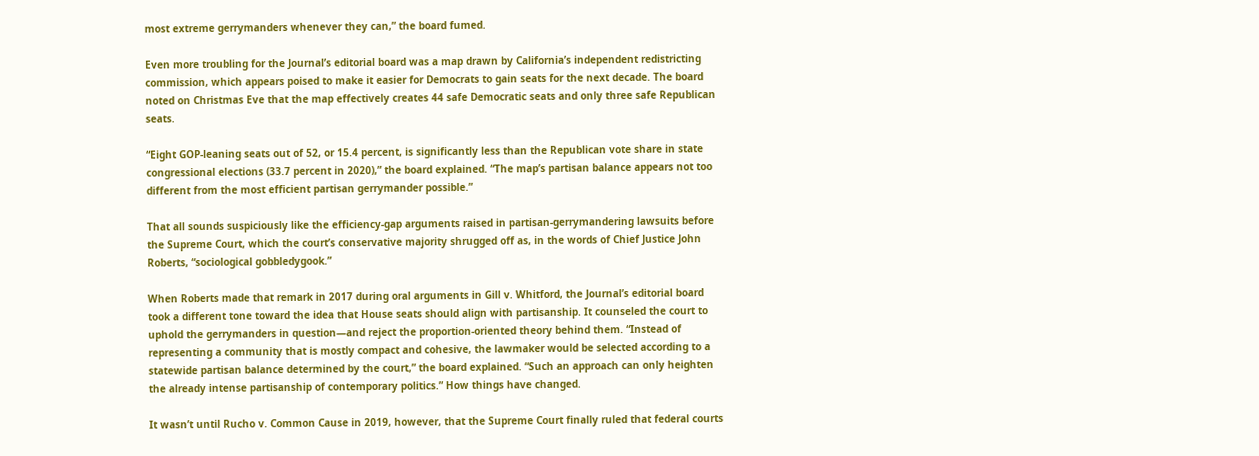most extreme gerrymanders whenever they can,” the board fumed.

Even more troubling for the Journal’s editorial board was a map drawn by California’s independent redistricting commission, which appears poised to make it easier for Democrats to gain seats for the next decade. The board noted on Christmas Eve that the map effectively creates 44 safe Democratic seats and only three safe Republican seats.

“Eight GOP-leaning seats out of 52, or 15.4 percent, is significantly less than the Republican vote share in state congressional elections (33.7 percent in 2020),” the board explained. “The map’s partisan balance appears not too different from the most efficient partisan gerrymander possible.”

That all sounds suspiciously like the efficiency-gap arguments raised in partisan-gerrymandering lawsuits before the Supreme Court, which the court’s conservative majority shrugged off as, in the words of Chief Justice John Roberts, “sociological gobbledygook.”

When Roberts made that remark in 2017 during oral arguments in Gill v. Whitford, the Journal’s editorial board took a different tone toward the idea that House seats should align with partisanship. It counseled the court to uphold the gerrymanders in question—and reject the proportion-oriented theory behind them. “Instead of representing a community that is mostly compact and cohesive, the lawmaker would be selected according to a statewide partisan balance determined by the court,” the board explained. “Such an approach can only heighten the already intense partisanship of contemporary politics.” How things have changed.

It wasn’t until Rucho v. Common Cause in 2019, however, that the Supreme Court finally ruled that federal courts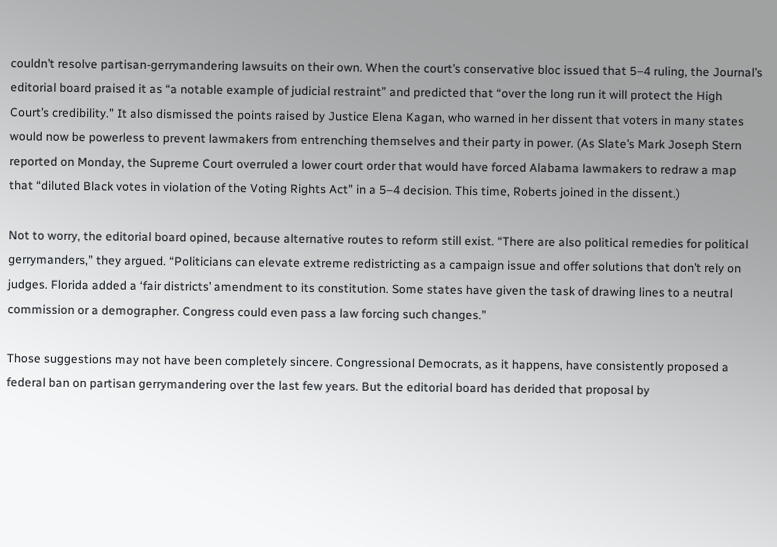couldn’t resolve partisan-gerrymandering lawsuits on their own. When the court’s conservative bloc issued that 5–4 ruling, the Journal’s editorial board praised it as “a notable example of judicial restraint” and predicted that “over the long run it will protect the High Court’s credibility.” It also dismissed the points raised by Justice Elena Kagan, who warned in her dissent that voters in many states would now be powerless to prevent lawmakers from entrenching themselves and their party in power. (As Slate’s Mark Joseph Stern reported on Monday, the Supreme Court overruled a lower court order that would have forced Alabama lawmakers to redraw a map that “diluted Black votes in violation of the Voting Rights Act” in a 5–4 decision. This time, Roberts joined in the dissent.)

Not to worry, the editorial board opined, because alternative routes to reform still exist. “There are also political remedies for political gerrymanders,” they argued. “Politicians can elevate extreme redistricting as a campaign issue and offer solutions that don’t rely on judges. Florida added a ‘fair districts’ amendment to its constitution. Some states have given the task of drawing lines to a neutral commission or a demographer. Congress could even pass a law forcing such changes.”

Those suggestions may not have been completely sincere. Congressional Democrats, as it happens, have consistently proposed a federal ban on partisan gerrymandering over the last few years. But the editorial board has derided that proposal by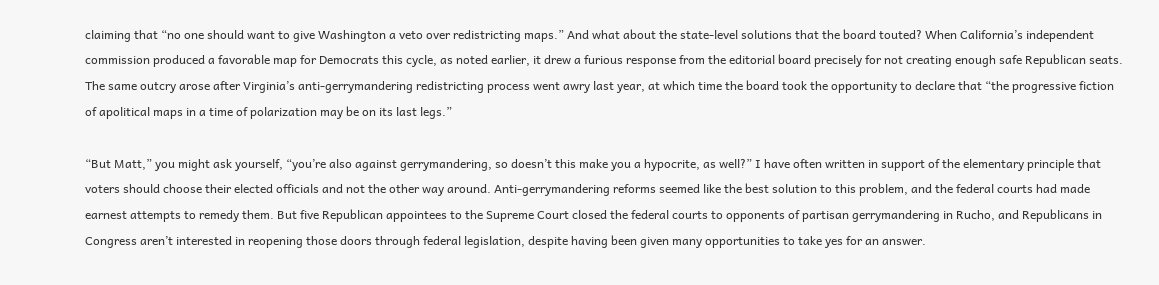claiming that “no one should want to give Washington a veto over redistricting maps.” And what about the state-level solutions that the board touted? When California’s independent commission produced a favorable map for Democrats this cycle, as noted earlier, it drew a furious response from the editorial board precisely for not creating enough safe Republican seats. The same outcry arose after Virginia’s anti-gerrymandering redistricting process went awry last year, at which time the board took the opportunity to declare that “the progressive fiction of apolitical maps in a time of polarization may be on its last legs.”

“But Matt,” you might ask yourself, “you’re also against gerrymandering, so doesn’t this make you a hypocrite, as well?” I have often written in support of the elementary principle that voters should choose their elected officials and not the other way around. Anti-gerrymandering reforms seemed like the best solution to this problem, and the federal courts had made earnest attempts to remedy them. But five Republican appointees to the Supreme Court closed the federal courts to opponents of partisan gerrymandering in Rucho, and Republicans in Congress aren’t interested in reopening those doors through federal legislation, despite having been given many opportunities to take yes for an answer.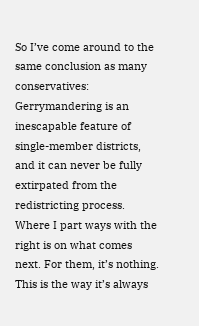So I’ve come around to the same conclusion as many conservatives: Gerrymandering is an inescapable feature of single-member districts, and it can never be fully extirpated from the redistricting process. Where I part ways with the right is on what comes next. For them, it’s nothing. This is the way it’s always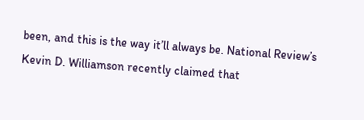been, and this is the way it’ll always be. National Review’s Kevin D. Williamson recently claimed that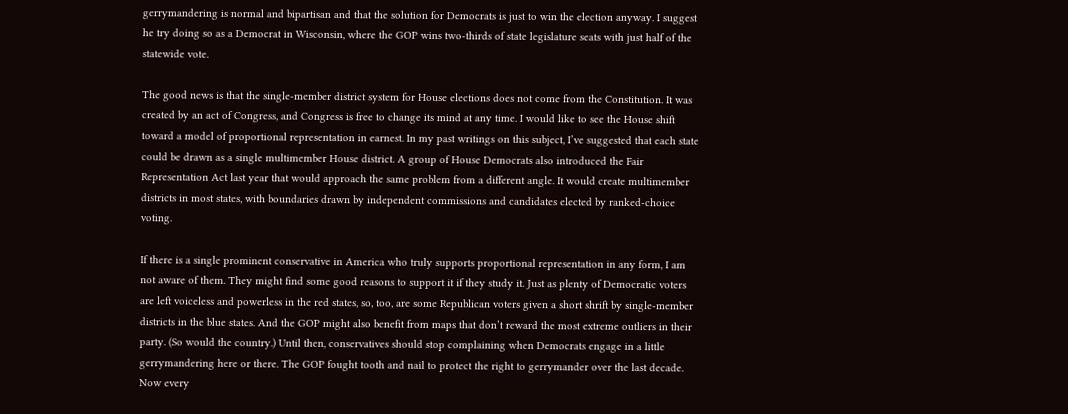gerrymandering is normal and bipartisan and that the solution for Democrats is just to win the election anyway. I suggest he try doing so as a Democrat in Wisconsin, where the GOP wins two-thirds of state legislature seats with just half of the statewide vote.

The good news is that the single-member district system for House elections does not come from the Constitution. It was created by an act of Congress, and Congress is free to change its mind at any time. I would like to see the House shift toward a model of proportional representation in earnest. In my past writings on this subject, I’ve suggested that each state could be drawn as a single multimember House district. A group of House Democrats also introduced the Fair Representation Act last year that would approach the same problem from a different angle. It would create multimember districts in most states, with boundaries drawn by independent commissions and candidates elected by ranked-choice voting.

If there is a single prominent conservative in America who truly supports proportional representation in any form, I am not aware of them. They might find some good reasons to support it if they study it. Just as plenty of Democratic voters are left voiceless and powerless in the red states, so, too, are some Republican voters given a short shrift by single-member districts in the blue states. And the GOP might also benefit from maps that don’t reward the most extreme outliers in their party. (So would the country.) Until then, conservatives should stop complaining when Democrats engage in a little gerrymandering here or there. The GOP fought tooth and nail to protect the right to gerrymander over the last decade. Now every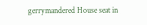gerrymandered House seat in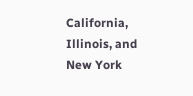California, Illinois, and New York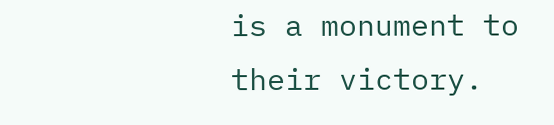is a monument to their victory.